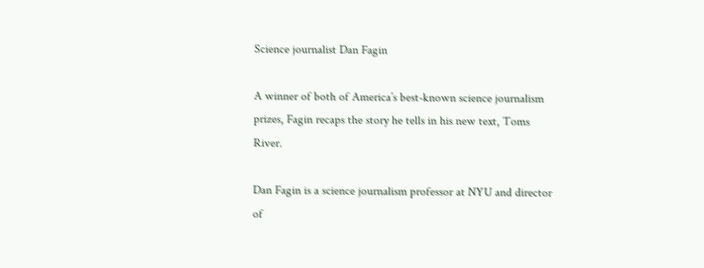Science journalist Dan Fagin

A winner of both of America’s best-known science journalism prizes, Fagin recaps the story he tells in his new text, Toms River.

Dan Fagin is a science journalism professor at NYU and director of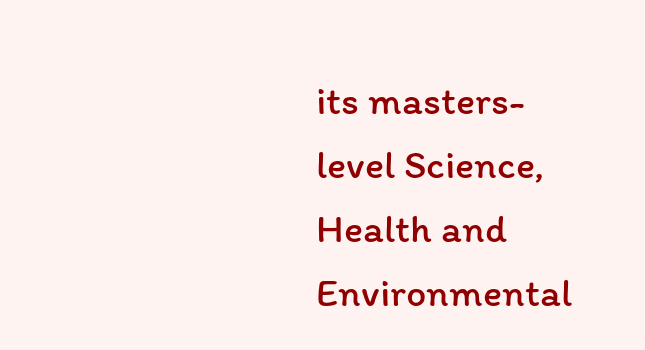its masters-level Science, Health and Environmental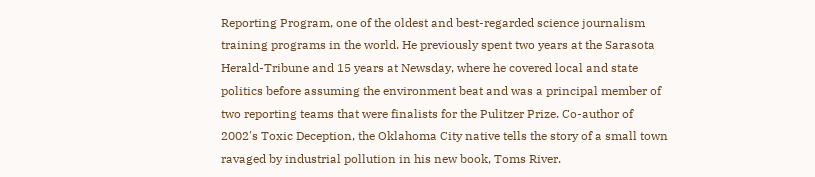Reporting Program, one of the oldest and best-regarded science journalism training programs in the world. He previously spent two years at the Sarasota Herald-Tribune and 15 years at Newsday, where he covered local and state politics before assuming the environment beat and was a principal member of two reporting teams that were finalists for the Pulitzer Prize. Co-author of 2002's Toxic Deception, the Oklahoma City native tells the story of a small town ravaged by industrial pollution in his new book, Toms River.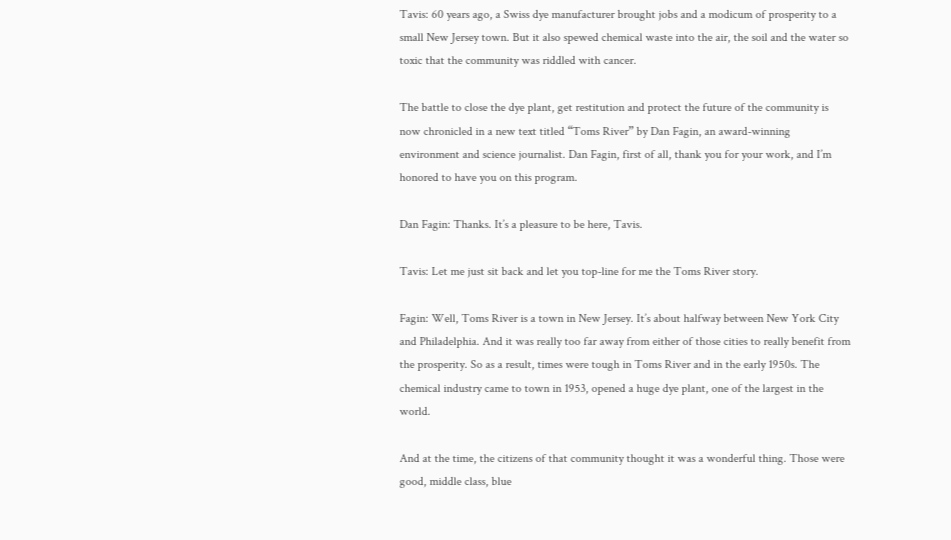Tavis: 60 years ago, a Swiss dye manufacturer brought jobs and a modicum of prosperity to a small New Jersey town. But it also spewed chemical waste into the air, the soil and the water so toxic that the community was riddled with cancer.

The battle to close the dye plant, get restitution and protect the future of the community is now chronicled in a new text titled “Toms River” by Dan Fagin, an award-winning environment and science journalist. Dan Fagin, first of all, thank you for your work, and I’m honored to have you on this program.

Dan Fagin: Thanks. It’s a pleasure to be here, Tavis.

Tavis: Let me just sit back and let you top-line for me the Toms River story.

Fagin: Well, Toms River is a town in New Jersey. It’s about halfway between New York City and Philadelphia. And it was really too far away from either of those cities to really benefit from the prosperity. So as a result, times were tough in Toms River and in the early 1950s. The chemical industry came to town in 1953, opened a huge dye plant, one of the largest in the world.

And at the time, the citizens of that community thought it was a wonderful thing. Those were good, middle class, blue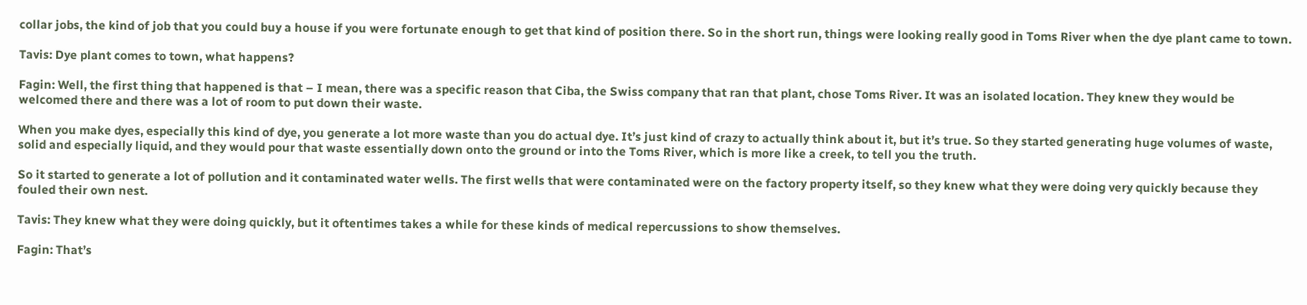collar jobs, the kind of job that you could buy a house if you were fortunate enough to get that kind of position there. So in the short run, things were looking really good in Toms River when the dye plant came to town.

Tavis: Dye plant comes to town, what happens?

Fagin: Well, the first thing that happened is that – I mean, there was a specific reason that Ciba, the Swiss company that ran that plant, chose Toms River. It was an isolated location. They knew they would be welcomed there and there was a lot of room to put down their waste.

When you make dyes, especially this kind of dye, you generate a lot more waste than you do actual dye. It’s just kind of crazy to actually think about it, but it’s true. So they started generating huge volumes of waste, solid and especially liquid, and they would pour that waste essentially down onto the ground or into the Toms River, which is more like a creek, to tell you the truth.

So it started to generate a lot of pollution and it contaminated water wells. The first wells that were contaminated were on the factory property itself, so they knew what they were doing very quickly because they fouled their own nest.

Tavis: They knew what they were doing quickly, but it oftentimes takes a while for these kinds of medical repercussions to show themselves.

Fagin: That’s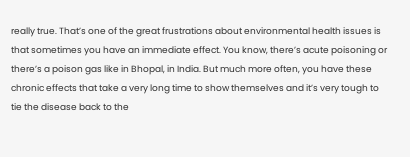really true. That’s one of the great frustrations about environmental health issues is that sometimes you have an immediate effect. You know, there’s acute poisoning or there’s a poison gas like in Bhopal, in India. But much more often, you have these chronic effects that take a very long time to show themselves and it’s very tough to tie the disease back to the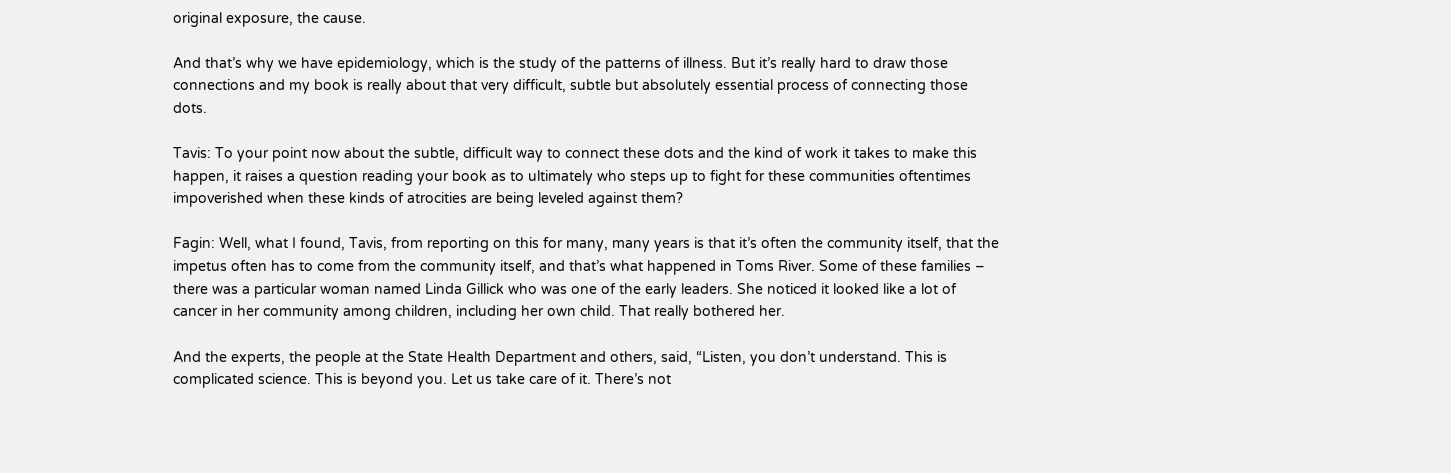original exposure, the cause.

And that’s why we have epidemiology, which is the study of the patterns of illness. But it’s really hard to draw those connections and my book is really about that very difficult, subtle but absolutely essential process of connecting those dots.

Tavis: To your point now about the subtle, difficult way to connect these dots and the kind of work it takes to make this happen, it raises a question reading your book as to ultimately who steps up to fight for these communities oftentimes impoverished when these kinds of atrocities are being leveled against them?

Fagin: Well, what I found, Tavis, from reporting on this for many, many years is that it’s often the community itself, that the impetus often has to come from the community itself, and that’s what happened in Toms River. Some of these families – there was a particular woman named Linda Gillick who was one of the early leaders. She noticed it looked like a lot of cancer in her community among children, including her own child. That really bothered her.

And the experts, the people at the State Health Department and others, said, “Listen, you don’t understand. This is complicated science. This is beyond you. Let us take care of it. There’s not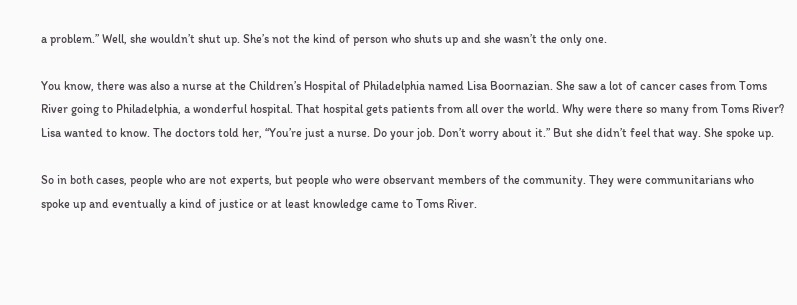a problem.” Well, she wouldn’t shut up. She’s not the kind of person who shuts up and she wasn’t the only one.

You know, there was also a nurse at the Children’s Hospital of Philadelphia named Lisa Boornazian. She saw a lot of cancer cases from Toms River going to Philadelphia, a wonderful hospital. That hospital gets patients from all over the world. Why were there so many from Toms River? Lisa wanted to know. The doctors told her, “You’re just a nurse. Do your job. Don’t worry about it.” But she didn’t feel that way. She spoke up.

So in both cases, people who are not experts, but people who were observant members of the community. They were communitarians who spoke up and eventually a kind of justice or at least knowledge came to Toms River.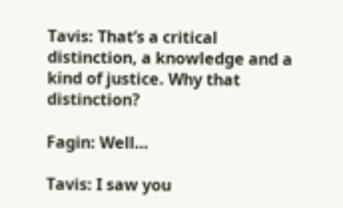Tavis: That’s a critical distinction, a knowledge and a kind of justice. Why that distinction?

Fagin: Well…

Tavis: I saw you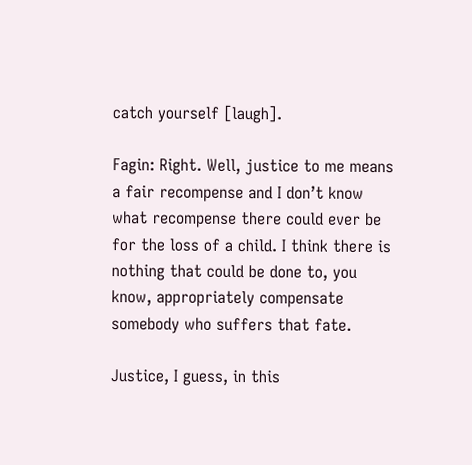catch yourself [laugh].

Fagin: Right. Well, justice to me means a fair recompense and I don’t know what recompense there could ever be for the loss of a child. I think there is nothing that could be done to, you know, appropriately compensate somebody who suffers that fate.

Justice, I guess, in this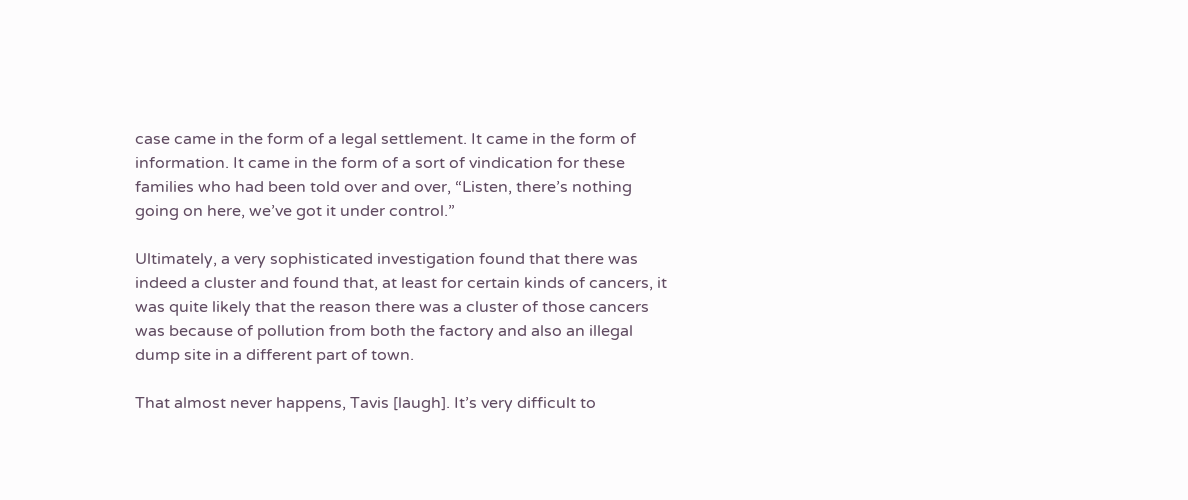case came in the form of a legal settlement. It came in the form of information. It came in the form of a sort of vindication for these families who had been told over and over, “Listen, there’s nothing going on here, we’ve got it under control.”

Ultimately, a very sophisticated investigation found that there was indeed a cluster and found that, at least for certain kinds of cancers, it was quite likely that the reason there was a cluster of those cancers was because of pollution from both the factory and also an illegal dump site in a different part of town.

That almost never happens, Tavis [laugh]. It’s very difficult to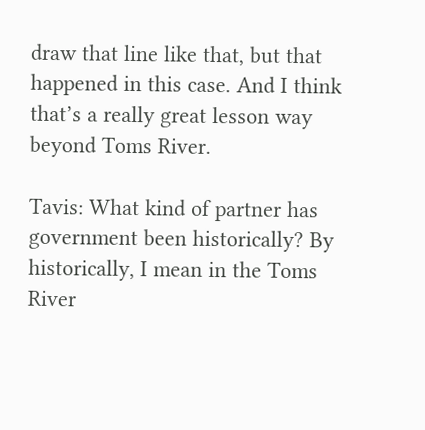draw that line like that, but that happened in this case. And I think that’s a really great lesson way beyond Toms River.

Tavis: What kind of partner has government been historically? By historically, I mean in the Toms River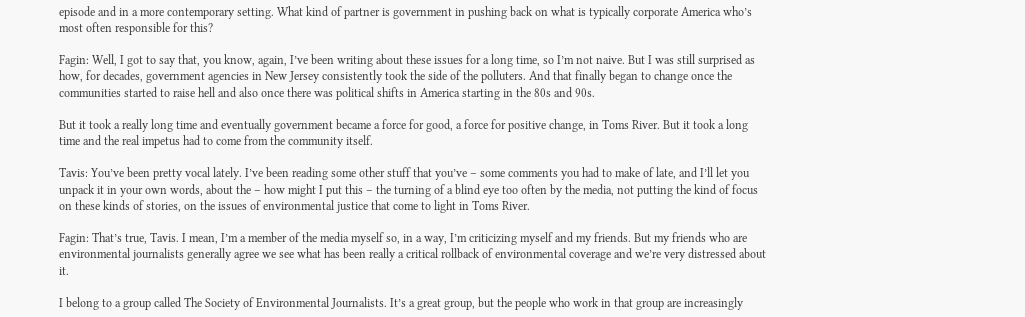episode and in a more contemporary setting. What kind of partner is government in pushing back on what is typically corporate America who’s most often responsible for this?

Fagin: Well, I got to say that, you know, again, I’ve been writing about these issues for a long time, so I’m not naive. But I was still surprised as how, for decades, government agencies in New Jersey consistently took the side of the polluters. And that finally began to change once the communities started to raise hell and also once there was political shifts in America starting in the 80s and 90s.

But it took a really long time and eventually government became a force for good, a force for positive change, in Toms River. But it took a long time and the real impetus had to come from the community itself.

Tavis: You’ve been pretty vocal lately. I’ve been reading some other stuff that you’ve – some comments you had to make of late, and I’ll let you unpack it in your own words, about the – how might I put this – the turning of a blind eye too often by the media, not putting the kind of focus on these kinds of stories, on the issues of environmental justice that come to light in Toms River.

Fagin: That’s true, Tavis. I mean, I’m a member of the media myself so, in a way, I’m criticizing myself and my friends. But my friends who are environmental journalists generally agree we see what has been really a critical rollback of environmental coverage and we’re very distressed about it.

I belong to a group called The Society of Environmental Journalists. It’s a great group, but the people who work in that group are increasingly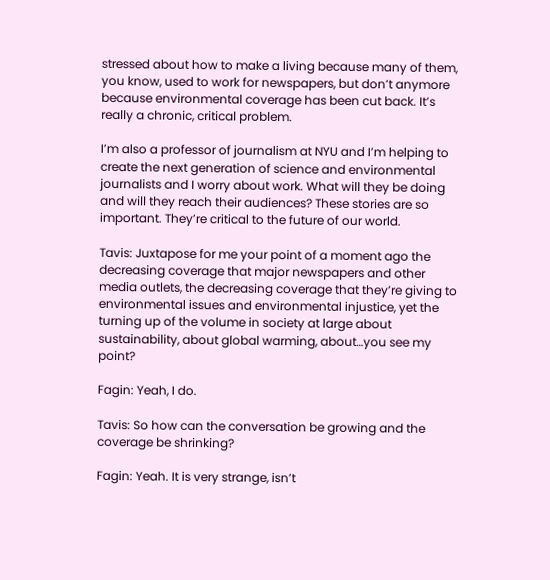stressed about how to make a living because many of them, you know, used to work for newspapers, but don’t anymore because environmental coverage has been cut back. It’s really a chronic, critical problem.

I’m also a professor of journalism at NYU and I’m helping to create the next generation of science and environmental journalists and I worry about work. What will they be doing and will they reach their audiences? These stories are so important. They’re critical to the future of our world.

Tavis: Juxtapose for me your point of a moment ago the decreasing coverage that major newspapers and other media outlets, the decreasing coverage that they’re giving to environmental issues and environmental injustice, yet the turning up of the volume in society at large about sustainability, about global warming, about…you see my point?

Fagin: Yeah, I do.

Tavis: So how can the conversation be growing and the coverage be shrinking?

Fagin: Yeah. It is very strange, isn’t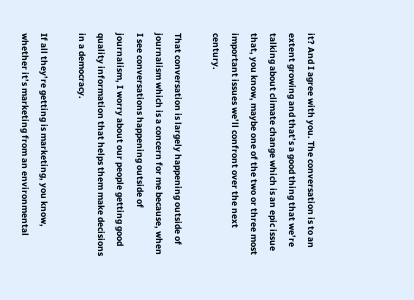it? And I agree with you. The conversation is to an extent growing and that’s a good thing that we’re talking about climate change which is an epic issue that, you know, maybe one of the two or three most important issues we’ll confront over the next century.

That conversation is largely happening outside of journalism which is a concern for me because, when I see conversations happening outside of journalism, I worry about our people getting good quality information that helps them make decisions in a democracy.

If all they’re getting is marketing, you know, whether it’s marketing from an environmental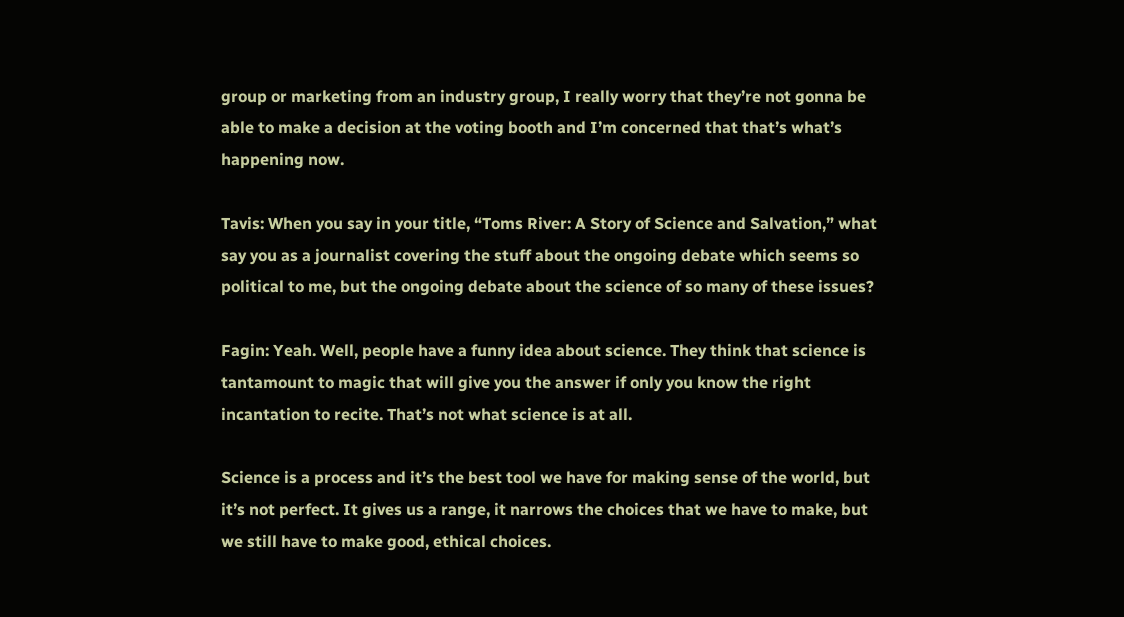group or marketing from an industry group, I really worry that they’re not gonna be able to make a decision at the voting booth and I’m concerned that that’s what’s happening now.

Tavis: When you say in your title, “Toms River: A Story of Science and Salvation,” what say you as a journalist covering the stuff about the ongoing debate which seems so political to me, but the ongoing debate about the science of so many of these issues?

Fagin: Yeah. Well, people have a funny idea about science. They think that science is tantamount to magic that will give you the answer if only you know the right incantation to recite. That’s not what science is at all.

Science is a process and it’s the best tool we have for making sense of the world, but it’s not perfect. It gives us a range, it narrows the choices that we have to make, but we still have to make good, ethical choices.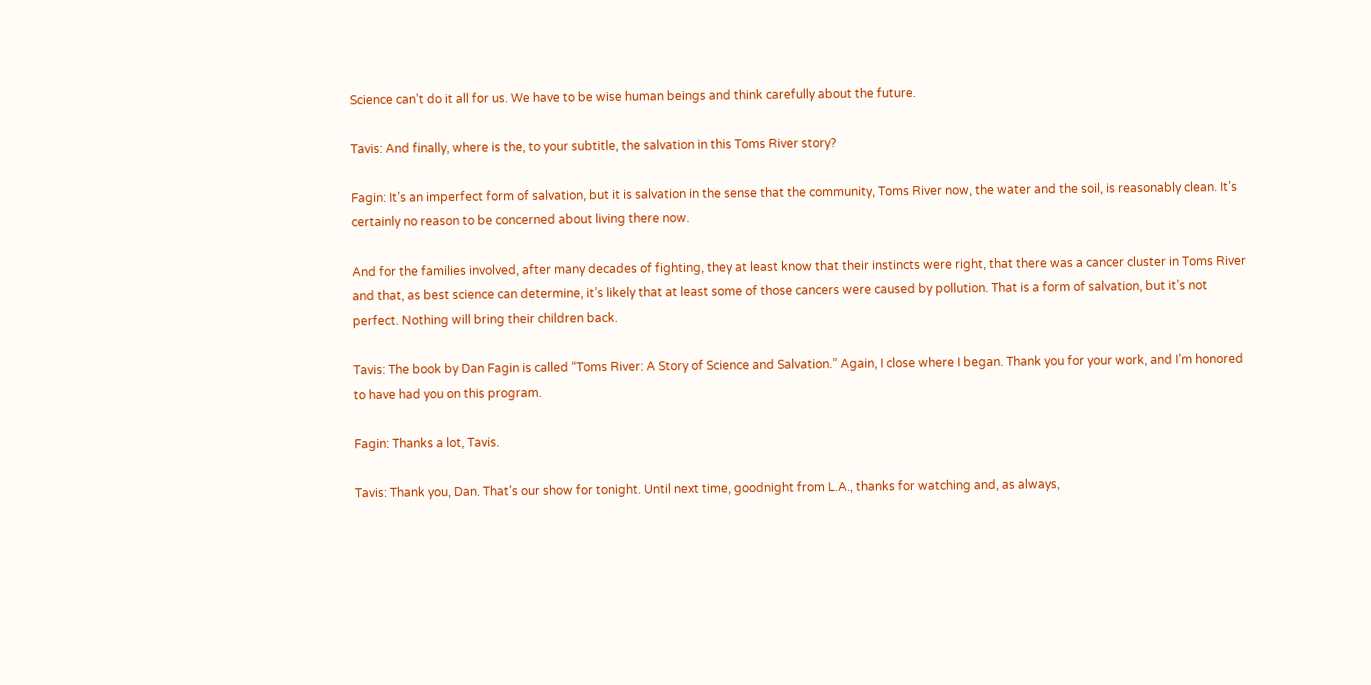Science can’t do it all for us. We have to be wise human beings and think carefully about the future.

Tavis: And finally, where is the, to your subtitle, the salvation in this Toms River story?

Fagin: It’s an imperfect form of salvation, but it is salvation in the sense that the community, Toms River now, the water and the soil, is reasonably clean. It’s certainly no reason to be concerned about living there now.

And for the families involved, after many decades of fighting, they at least know that their instincts were right, that there was a cancer cluster in Toms River and that, as best science can determine, it’s likely that at least some of those cancers were caused by pollution. That is a form of salvation, but it’s not perfect. Nothing will bring their children back.

Tavis: The book by Dan Fagin is called “Toms River: A Story of Science and Salvation.” Again, I close where I began. Thank you for your work, and I’m honored to have had you on this program.

Fagin: Thanks a lot, Tavis.

Tavis: Thank you, Dan. That’s our show for tonight. Until next time, goodnight from L.A., thanks for watching and, as always,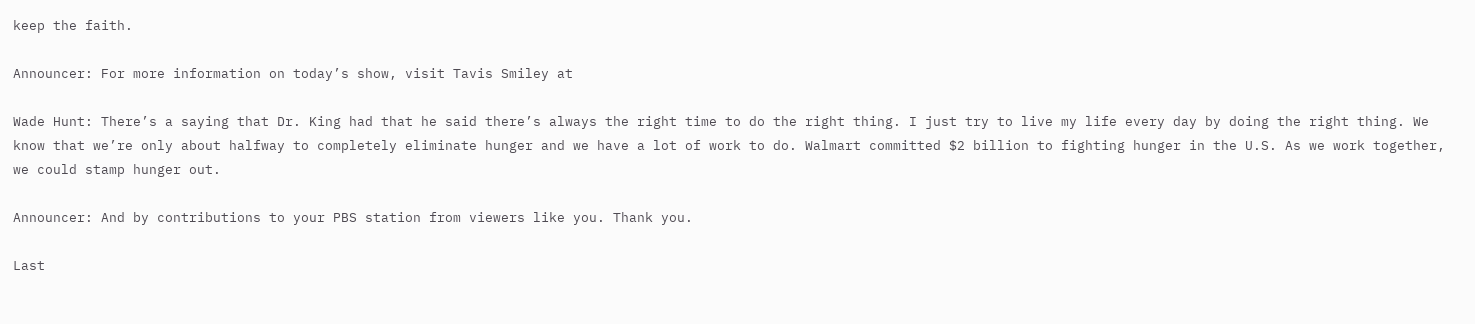keep the faith.

Announcer: For more information on today’s show, visit Tavis Smiley at

Wade Hunt: There’s a saying that Dr. King had that he said there’s always the right time to do the right thing. I just try to live my life every day by doing the right thing. We know that we’re only about halfway to completely eliminate hunger and we have a lot of work to do. Walmart committed $2 billion to fighting hunger in the U.S. As we work together, we could stamp hunger out.

Announcer: And by contributions to your PBS station from viewers like you. Thank you.

Last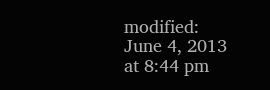modified: June 4, 2013 at 8:44 pm